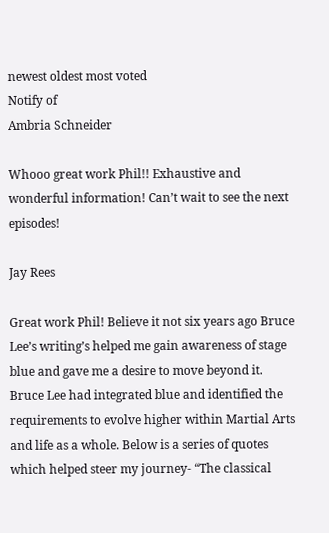newest oldest most voted
Notify of
Ambria Schneider

Whooo great work Phil!! Exhaustive and wonderful information! Can’t wait to see the next episodes!

Jay Rees

Great work Phil! Believe it not six years ago Bruce Lee’s writing’s helped me gain awareness of stage blue and gave me a desire to move beyond it. Bruce Lee had integrated blue and identified the requirements to evolve higher within Martial Arts and life as a whole. Below is a series of quotes which helped steer my journey- “The classical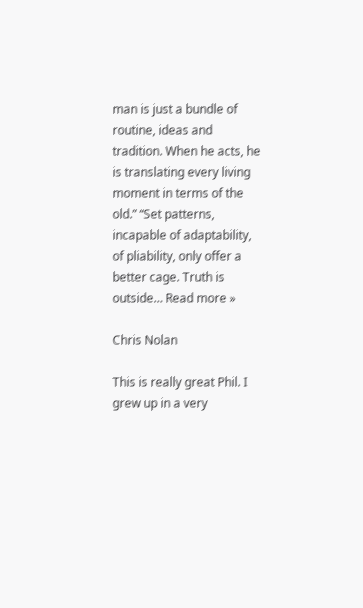man is just a bundle of routine, ideas and tradition. When he acts, he is translating every living moment in terms of the old.” “Set patterns, incapable of adaptability, of pliability, only offer a better cage. Truth is outside… Read more »

Chris Nolan

This is really great Phil. I grew up in a very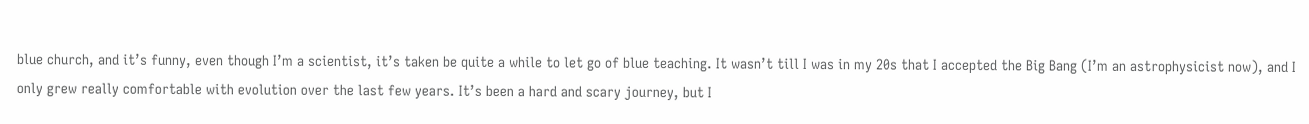blue church, and it’s funny, even though I’m a scientist, it’s taken be quite a while to let go of blue teaching. It wasn’t till I was in my 20s that I accepted the Big Bang (I’m an astrophysicist now), and I only grew really comfortable with evolution over the last few years. It’s been a hard and scary journey, but I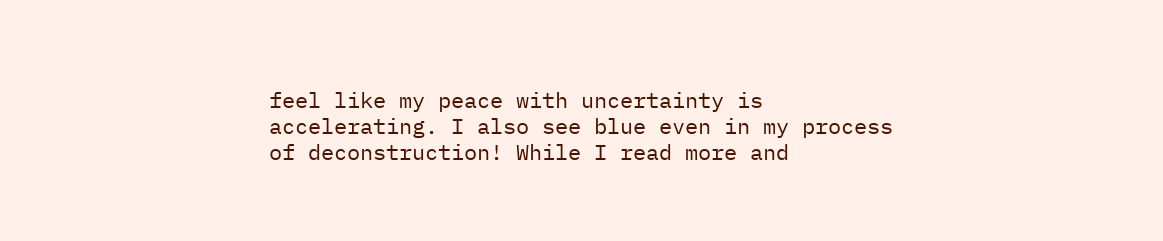feel like my peace with uncertainty is accelerating. I also see blue even in my process of deconstruction! While I read more and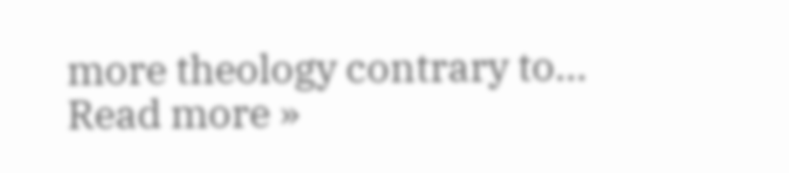more theology contrary to… Read more »